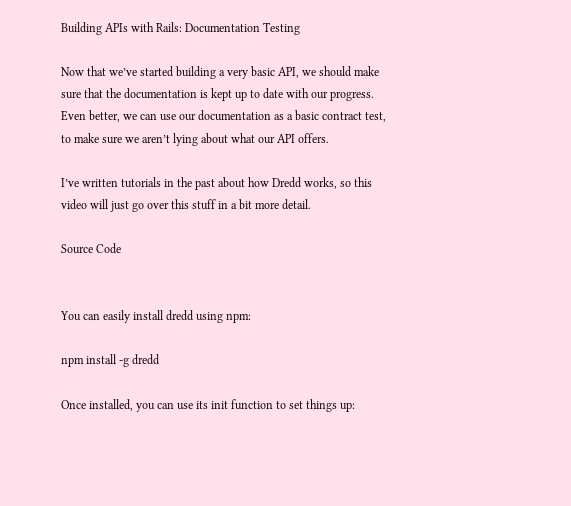Building APIs with Rails: Documentation Testing

Now that we’ve started building a very basic API, we should make sure that the documentation is kept up to date with our progress. Even better, we can use our documentation as a basic contract test, to make sure we aren’t lying about what our API offers.

I’ve written tutorials in the past about how Dredd works, so this video will just go over this stuff in a bit more detail.

Source Code


You can easily install dredd using npm:

npm install -g dredd

Once installed, you can use its init function to set things up: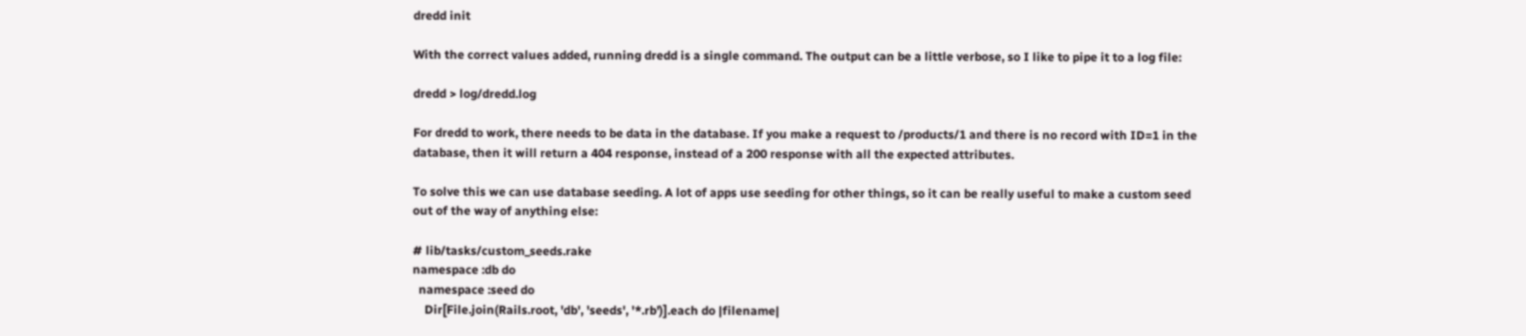dredd init

With the correct values added, running dredd is a single command. The output can be a little verbose, so I like to pipe it to a log file:

dredd > log/dredd.log

For dredd to work, there needs to be data in the database. If you make a request to /products/1 and there is no record with ID=1 in the database, then it will return a 404 response, instead of a 200 response with all the expected attributes.

To solve this we can use database seeding. A lot of apps use seeding for other things, so it can be really useful to make a custom seed out of the way of anything else:

# lib/tasks/custom_seeds.rake
namespace :db do
  namespace :seed do
    Dir[File.join(Rails.root, 'db', 'seeds', '*.rb')].each do |filename|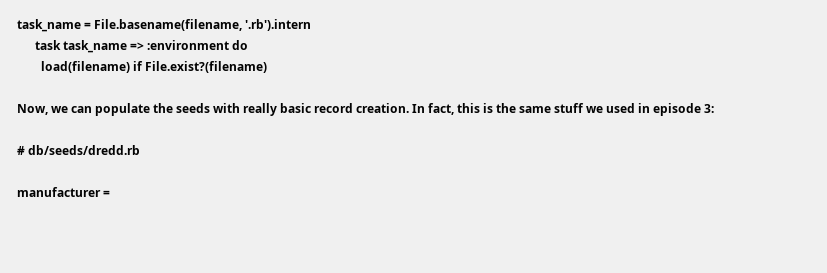task_name = File.basename(filename, '.rb').intern
      task task_name => :environment do
        load(filename) if File.exist?(filename)

Now, we can populate the seeds with really basic record creation. In fact, this is the same stuff we used in episode 3:

# db/seeds/dredd.rb

manufacturer =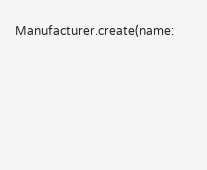Manufacturer.create(name: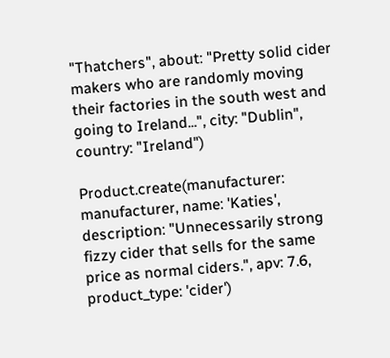"Thatchers", about: "Pretty solid cider makers who are randomly moving their factories in the south west and going to Ireland...", city: "Dublin", country: "Ireland")

Product.create(manufacturer: manufacturer, name: 'Katies', description: "Unnecessarily strong fizzy cider that sells for the same price as normal ciders.", apv: 7.6, product_type: 'cider')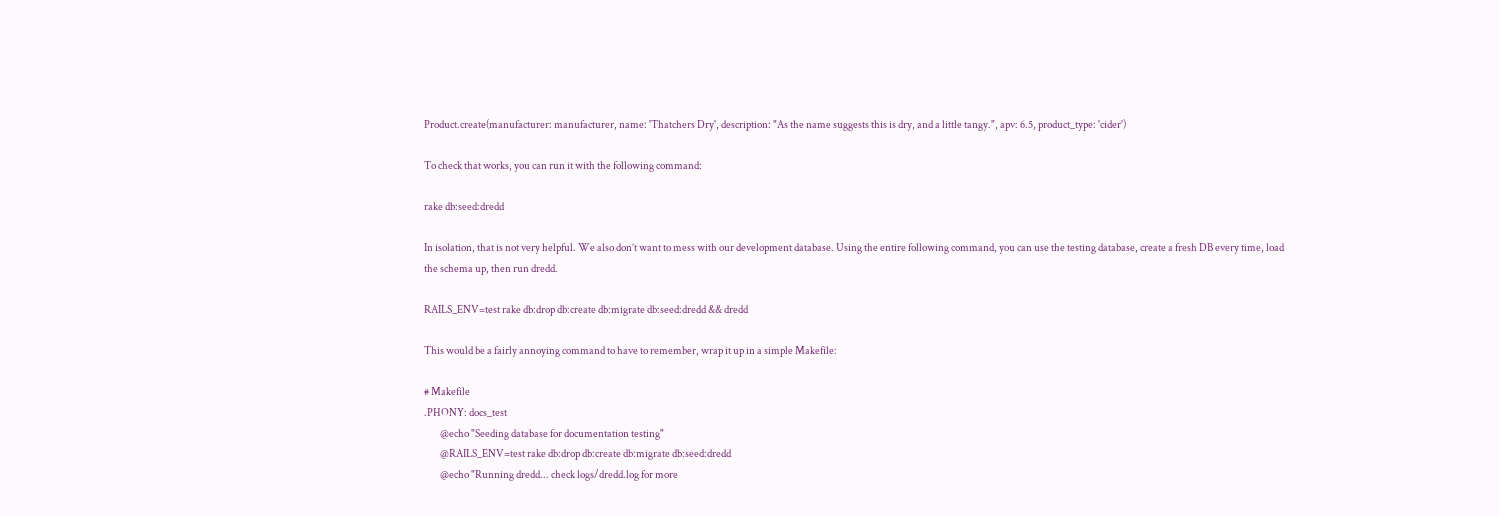Product.create(manufacturer: manufacturer, name: 'Thatchers Dry', description: "As the name suggests this is dry, and a little tangy.", apv: 6.5, product_type: 'cider')

To check that works, you can run it with the following command:

rake db:seed:dredd

In isolation, that is not very helpful. We also don’t want to mess with our development database. Using the entire following command, you can use the testing database, create a fresh DB every time, load the schema up, then run dredd.

RAILS_ENV=test rake db:drop db:create db:migrate db:seed:dredd && dredd

This would be a fairly annoying command to have to remember, wrap it up in a simple Makefile:

# Makefile
.PHONY: docs_test
        @echo "Seeding database for documentation testing"
        @RAILS_ENV=test rake db:drop db:create db:migrate db:seed:dredd
        @echo "Running dredd... check logs/dredd.log for more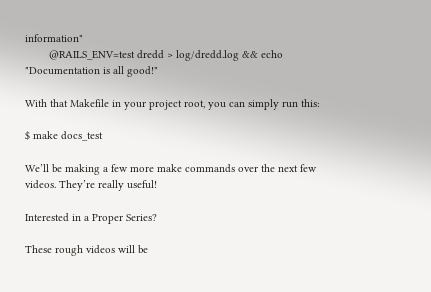information"
        @RAILS_ENV=test dredd > log/dredd.log && echo "Documentation is all good!"

With that Makefile in your project root, you can simply run this:

$ make docs_test

We’ll be making a few more make commands over the next few videos. They’re really useful!

Interested in a Proper Series?

These rough videos will be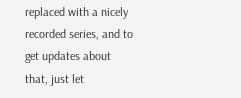replaced with a nicely recorded series, and to get updates about that, just let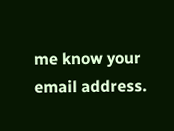me know your email address.